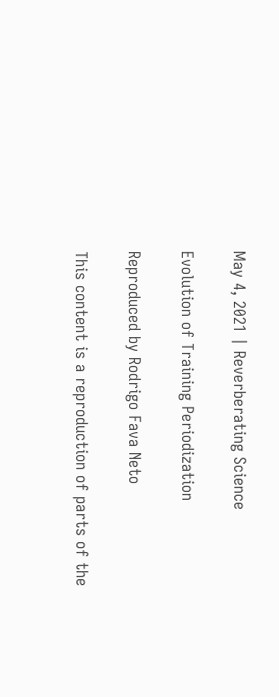May 4, 2021 | Reverberating Science

Evolution of Training Periodization

Reproduced by Rodrigo Fava Neto

This content is a reproduction of parts of the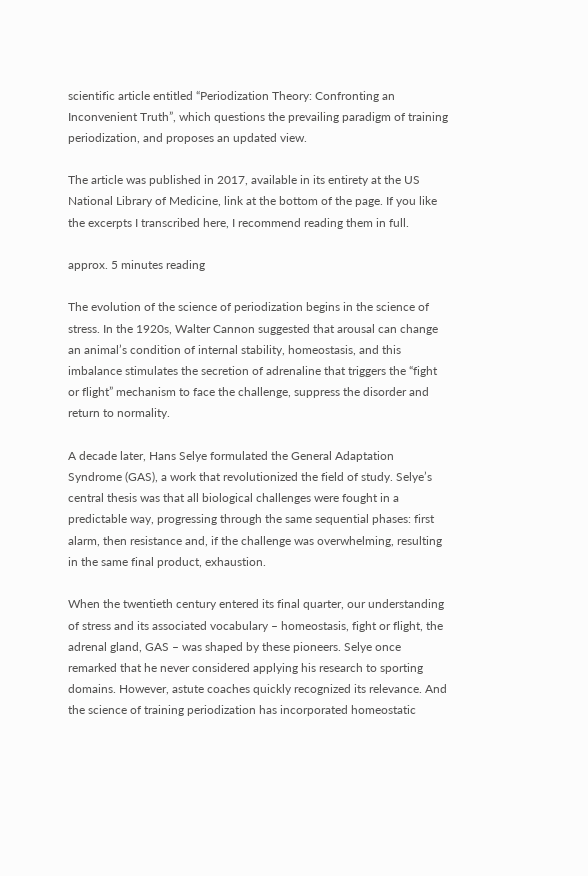scientific article entitled “Periodization Theory: Confronting an Inconvenient Truth”, which questions the prevailing paradigm of training periodization, and proposes an updated view.

The article was published in 2017, available in its entirety at the US National Library of Medicine, link at the bottom of the page. If you like the excerpts I transcribed here, I recommend reading them in full.

approx. 5 minutes reading

The evolution of the science of periodization begins in the science of stress. In the 1920s, Walter Cannon suggested that arousal can change an animal’s condition of internal stability, homeostasis, and this imbalance stimulates the secretion of adrenaline that triggers the “fight or flight” mechanism to face the challenge, suppress the disorder and return to normality.

A decade later, Hans Selye formulated the General Adaptation Syndrome (GAS), a work that revolutionized the field of study. Selye’s central thesis was that all biological challenges were fought in a predictable way, progressing through the same sequential phases: first alarm, then resistance and, if the challenge was overwhelming, resulting in the same final product, exhaustion.

When the twentieth century entered its final quarter, our understanding of stress and its associated vocabulary – homeostasis, fight or flight, the adrenal gland, GAS – was shaped by these pioneers. Selye once remarked that he never considered applying his research to sporting domains. However, astute coaches quickly recognized its relevance. And the science of training periodization has incorporated homeostatic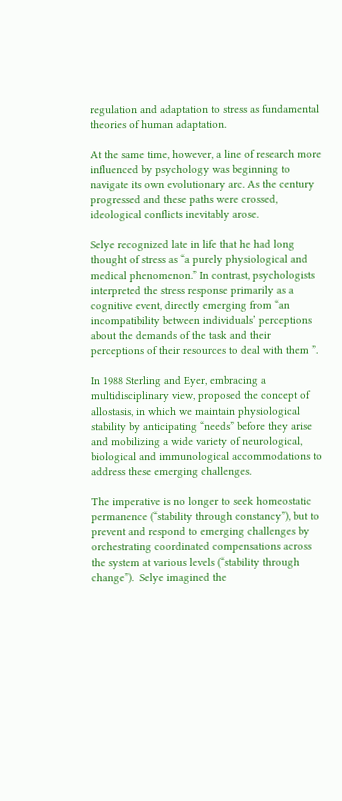regulation and adaptation to stress as fundamental theories of human adaptation.

At the same time, however, a line of research more influenced by psychology was beginning to navigate its own evolutionary arc. As the century progressed and these paths were crossed, ideological conflicts inevitably arose.

Selye recognized late in life that he had long thought of stress as “a purely physiological and medical phenomenon.” In contrast, psychologists interpreted the stress response primarily as a cognitive event, directly emerging from “an incompatibility between individuals’ perceptions about the demands of the task and their perceptions of their resources to deal with them ”.

In 1988 Sterling and Eyer, embracing a multidisciplinary view, proposed the concept of allostasis, in which we maintain physiological stability by anticipating “needs” before they arise and mobilizing a wide variety of neurological, biological and immunological accommodations to address these emerging challenges.

The imperative is no longer to seek homeostatic permanence (“stability through constancy”), but to prevent and respond to emerging challenges by orchestrating coordinated compensations across the system at various levels (“stability through change”).  Selye imagined the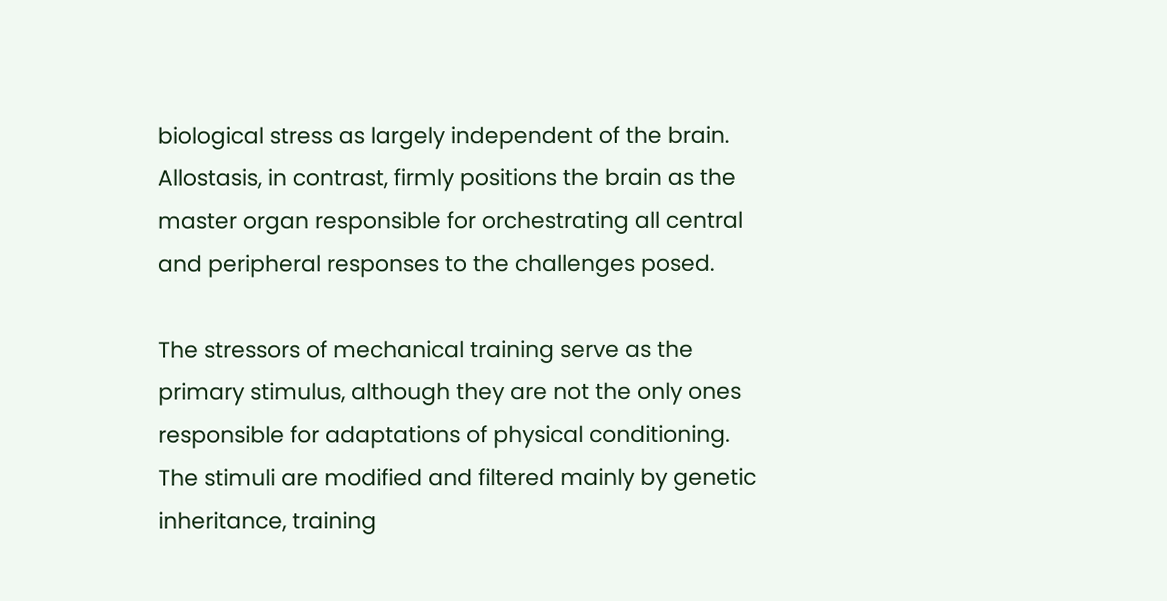biological stress as largely independent of the brain.  Allostasis, in contrast, firmly positions the brain as the master organ responsible for orchestrating all central and peripheral responses to the challenges posed.

The stressors of mechanical training serve as the primary stimulus, although they are not the only ones responsible for adaptations of physical conditioning. The stimuli are modified and filtered mainly by genetic inheritance, training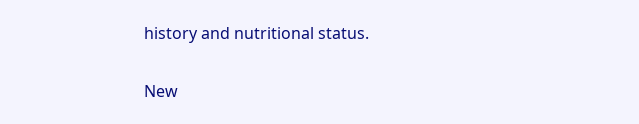history and nutritional status.

New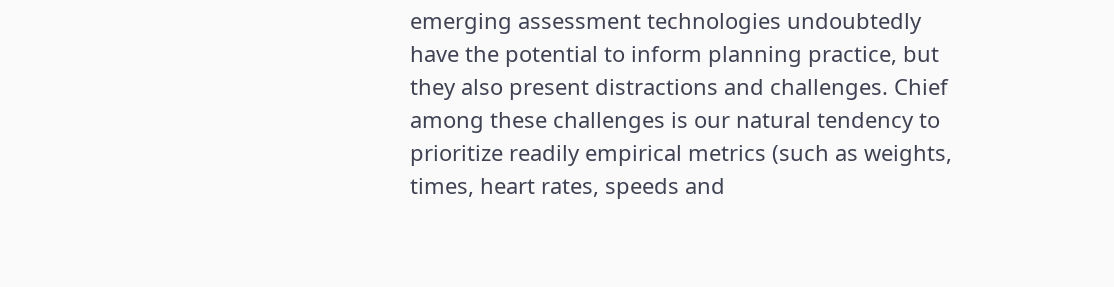emerging assessment technologies undoubtedly have the potential to inform planning practice, but they also present distractions and challenges. Chief among these challenges is our natural tendency to prioritize readily empirical metrics (such as weights, times, heart rates, speeds and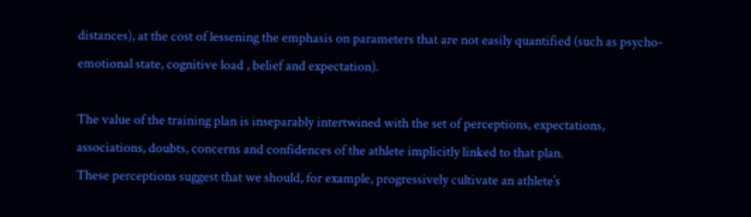distances), at the cost of lessening the emphasis on parameters that are not easily quantified (such as psycho-emotional state, cognitive load , belief and expectation).

The value of the training plan is inseparably intertwined with the set of perceptions, expectations, associations, doubts, concerns and confidences of the athlete implicitly linked to that plan.
These perceptions suggest that we should, for example, progressively cultivate an athlete’s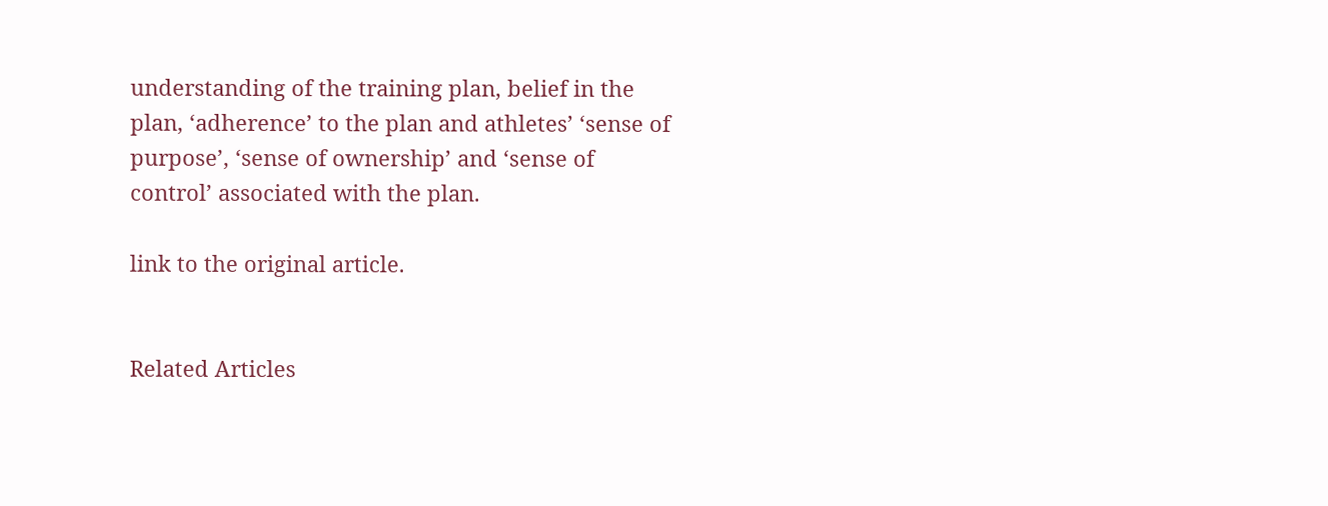understanding of the training plan, belief in the plan, ‘adherence’ to the plan and athletes’ ‘sense of purpose’, ‘sense of ownership’ and ‘sense of control’ associated with the plan.

link to the original article.


Related Articles